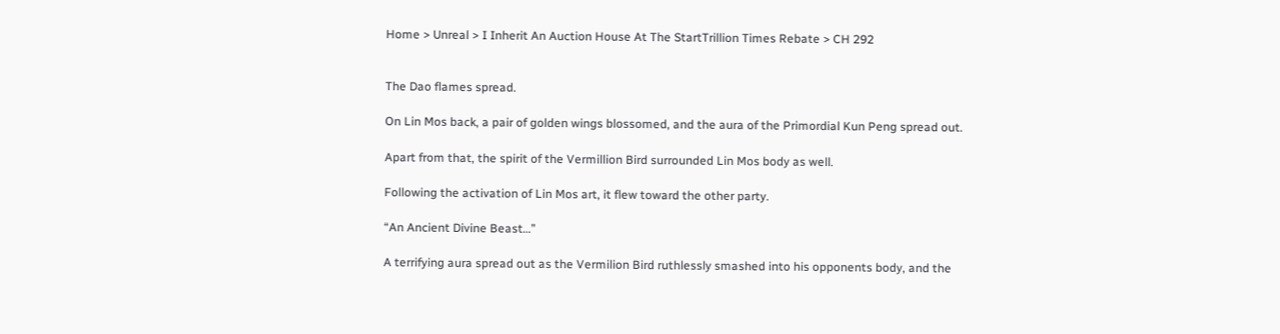Home > Unreal > I Inherit An Auction House At The StartTrillion Times Rebate > CH 292


The Dao flames spread.

On Lin Mos back, a pair of golden wings blossomed, and the aura of the Primordial Kun Peng spread out.

Apart from that, the spirit of the Vermillion Bird surrounded Lin Mos body as well.

Following the activation of Lin Mos art, it flew toward the other party.

“An Ancient Divine Beast…”

A terrifying aura spread out as the Vermilion Bird ruthlessly smashed into his opponents body, and the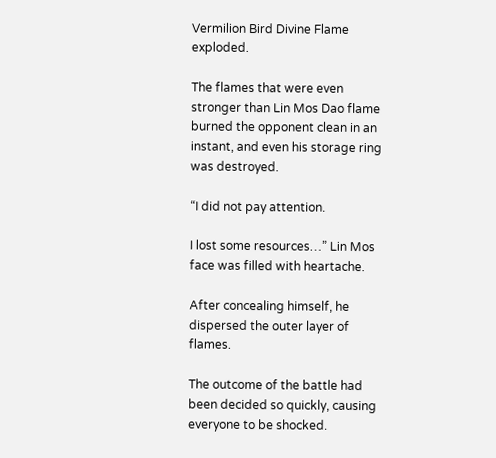Vermilion Bird Divine Flame exploded.

The flames that were even stronger than Lin Mos Dao flame burned the opponent clean in an instant, and even his storage ring was destroyed.

“I did not pay attention.

I lost some resources…” Lin Mos face was filled with heartache.

After concealing himself, he dispersed the outer layer of flames.

The outcome of the battle had been decided so quickly, causing everyone to be shocked.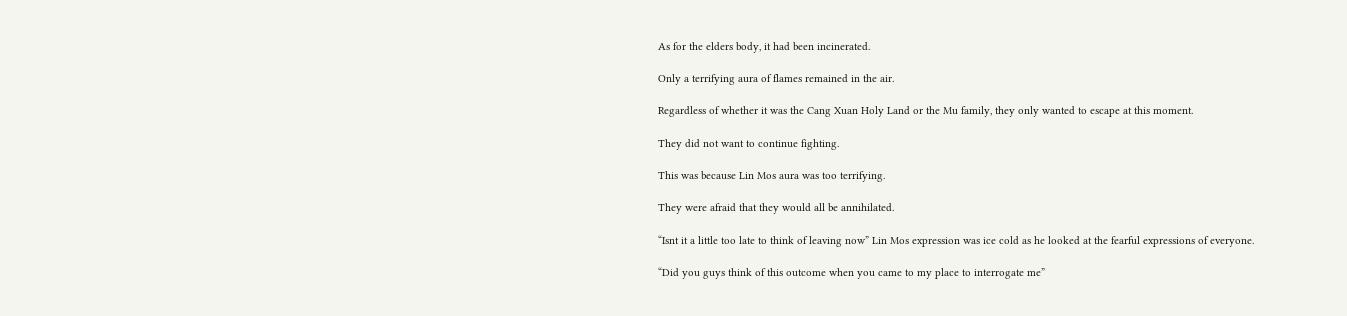As for the elders body, it had been incinerated.

Only a terrifying aura of flames remained in the air.

Regardless of whether it was the Cang Xuan Holy Land or the Mu family, they only wanted to escape at this moment.

They did not want to continue fighting.

This was because Lin Mos aura was too terrifying.

They were afraid that they would all be annihilated.

“Isnt it a little too late to think of leaving now” Lin Mos expression was ice cold as he looked at the fearful expressions of everyone.

“Did you guys think of this outcome when you came to my place to interrogate me”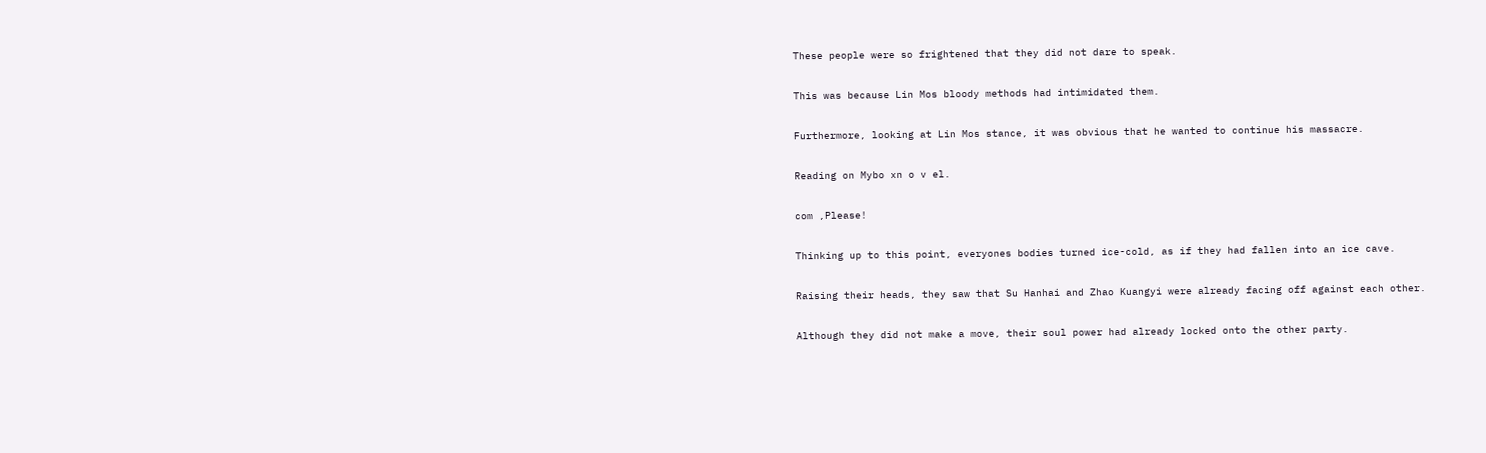These people were so frightened that they did not dare to speak.

This was because Lin Mos bloody methods had intimidated them.

Furthermore, looking at Lin Mos stance, it was obvious that he wanted to continue his massacre.

Reading on Mybo xn o v el.

com ,Please!

Thinking up to this point, everyones bodies turned ice-cold, as if they had fallen into an ice cave.

Raising their heads, they saw that Su Hanhai and Zhao Kuangyi were already facing off against each other.

Although they did not make a move, their soul power had already locked onto the other party.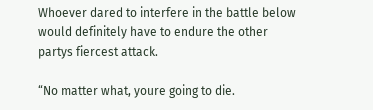Whoever dared to interfere in the battle below would definitely have to endure the other partys fiercest attack.

“No matter what, youre going to die.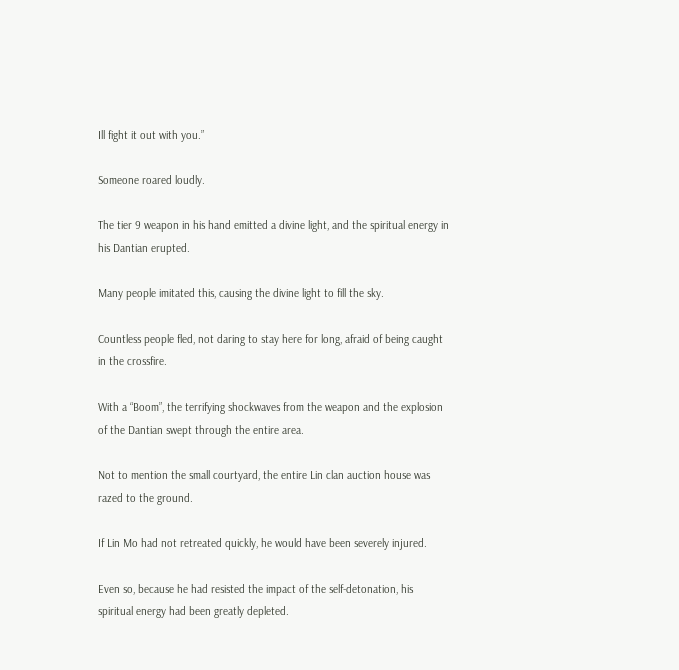Ill fight it out with you.”

Someone roared loudly.

The tier 9 weapon in his hand emitted a divine light, and the spiritual energy in his Dantian erupted.

Many people imitated this, causing the divine light to fill the sky.

Countless people fled, not daring to stay here for long, afraid of being caught in the crossfire.

With a “Boom”, the terrifying shockwaves from the weapon and the explosion of the Dantian swept through the entire area.

Not to mention the small courtyard, the entire Lin clan auction house was razed to the ground.

If Lin Mo had not retreated quickly, he would have been severely injured.

Even so, because he had resisted the impact of the self-detonation, his spiritual energy had been greatly depleted.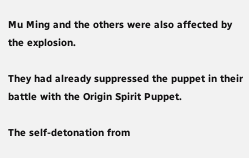Mu Ming and the others were also affected by the explosion.

They had already suppressed the puppet in their battle with the Origin Spirit Puppet.

The self-detonation from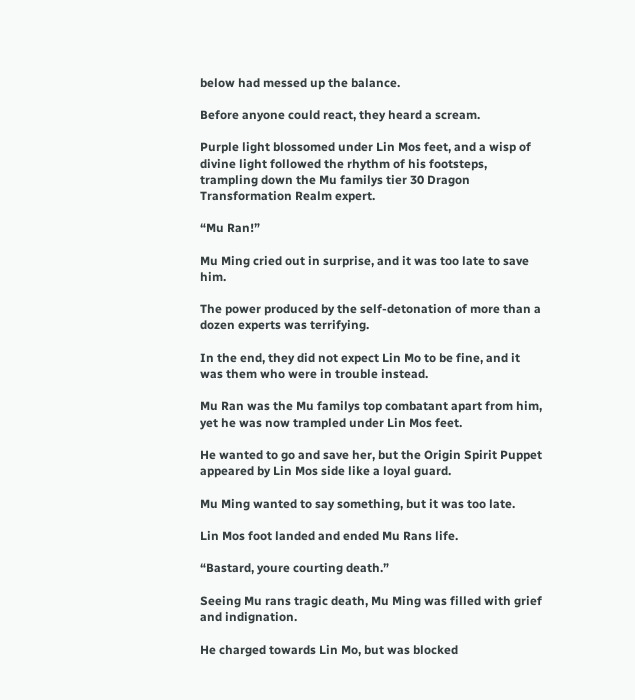below had messed up the balance.

Before anyone could react, they heard a scream.

Purple light blossomed under Lin Mos feet, and a wisp of divine light followed the rhythm of his footsteps, trampling down the Mu familys tier 30 Dragon Transformation Realm expert.

“Mu Ran!”

Mu Ming cried out in surprise, and it was too late to save him.

The power produced by the self-detonation of more than a dozen experts was terrifying.

In the end, they did not expect Lin Mo to be fine, and it was them who were in trouble instead.

Mu Ran was the Mu familys top combatant apart from him, yet he was now trampled under Lin Mos feet.

He wanted to go and save her, but the Origin Spirit Puppet appeared by Lin Mos side like a loyal guard.

Mu Ming wanted to say something, but it was too late.

Lin Mos foot landed and ended Mu Rans life.

“Bastard, youre courting death.”

Seeing Mu rans tragic death, Mu Ming was filled with grief and indignation.

He charged towards Lin Mo, but was blocked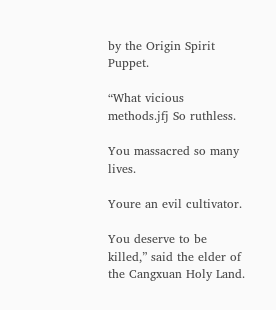by the Origin Spirit Puppet.

“What vicious methods.jfj So ruthless.

You massacred so many lives.

Youre an evil cultivator.

You deserve to be killed,” said the elder of the Cangxuan Holy Land.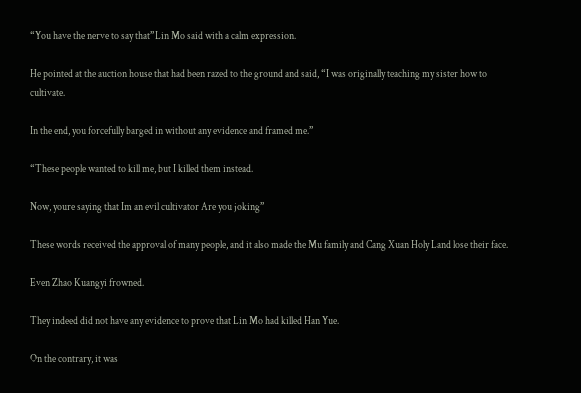“You have the nerve to say that”Lin Mo said with a calm expression.

He pointed at the auction house that had been razed to the ground and said, “I was originally teaching my sister how to cultivate.

In the end, you forcefully barged in without any evidence and framed me.”

“These people wanted to kill me, but I killed them instead.

Now, youre saying that Im an evil cultivator Are you joking”

These words received the approval of many people, and it also made the Mu family and Cang Xuan Holy Land lose their face.

Even Zhao Kuangyi frowned.

They indeed did not have any evidence to prove that Lin Mo had killed Han Yue.

On the contrary, it was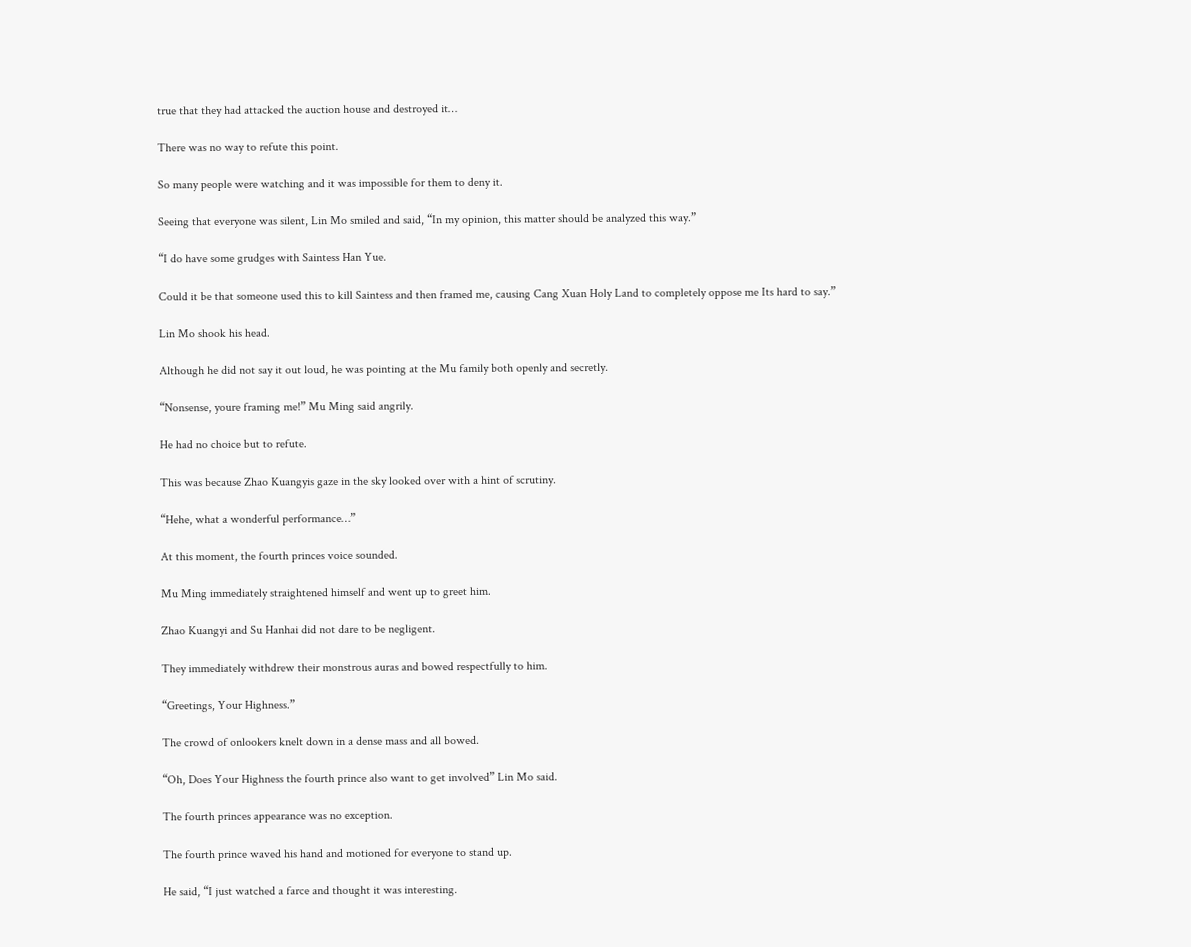true that they had attacked the auction house and destroyed it…

There was no way to refute this point.

So many people were watching and it was impossible for them to deny it.

Seeing that everyone was silent, Lin Mo smiled and said, “In my opinion, this matter should be analyzed this way.”

“I do have some grudges with Saintess Han Yue.

Could it be that someone used this to kill Saintess and then framed me, causing Cang Xuan Holy Land to completely oppose me Its hard to say.”

Lin Mo shook his head.

Although he did not say it out loud, he was pointing at the Mu family both openly and secretly.

“Nonsense, youre framing me!” Mu Ming said angrily.

He had no choice but to refute.

This was because Zhao Kuangyis gaze in the sky looked over with a hint of scrutiny.

“Hehe, what a wonderful performance…”

At this moment, the fourth princes voice sounded.

Mu Ming immediately straightened himself and went up to greet him.

Zhao Kuangyi and Su Hanhai did not dare to be negligent.

They immediately withdrew their monstrous auras and bowed respectfully to him.

“Greetings, Your Highness.”

The crowd of onlookers knelt down in a dense mass and all bowed.

“Oh, Does Your Highness the fourth prince also want to get involved” Lin Mo said.

The fourth princes appearance was no exception.

The fourth prince waved his hand and motioned for everyone to stand up.

He said, “I just watched a farce and thought it was interesting.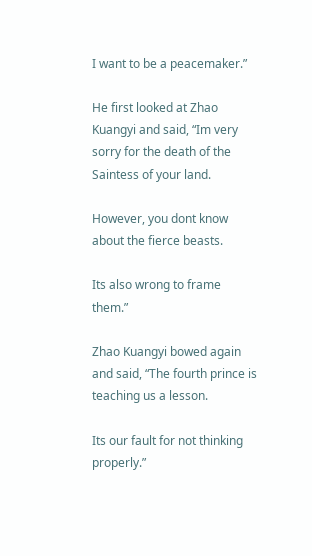I want to be a peacemaker.”

He first looked at Zhao Kuangyi and said, “Im very sorry for the death of the Saintess of your land.

However, you dont know about the fierce beasts.

Its also wrong to frame them.”

Zhao Kuangyi bowed again and said, “The fourth prince is teaching us a lesson.

Its our fault for not thinking properly.”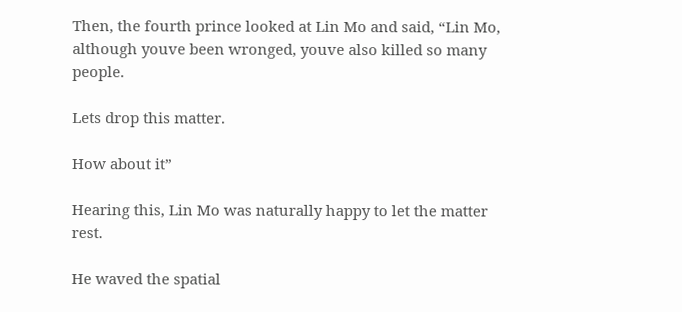Then, the fourth prince looked at Lin Mo and said, “Lin Mo, although youve been wronged, youve also killed so many people.

Lets drop this matter.

How about it”

Hearing this, Lin Mo was naturally happy to let the matter rest.

He waved the spatial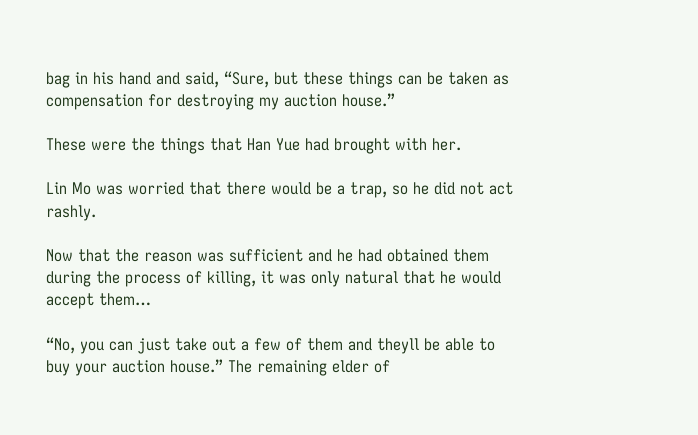bag in his hand and said, “Sure, but these things can be taken as compensation for destroying my auction house.”

These were the things that Han Yue had brought with her.

Lin Mo was worried that there would be a trap, so he did not act rashly.

Now that the reason was sufficient and he had obtained them during the process of killing, it was only natural that he would accept them…

“No, you can just take out a few of them and theyll be able to buy your auction house.” The remaining elder of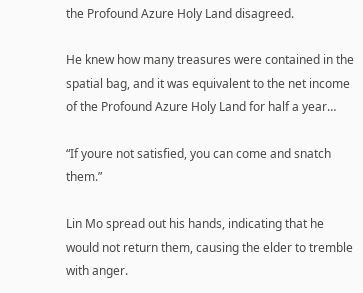the Profound Azure Holy Land disagreed.

He knew how many treasures were contained in the spatial bag, and it was equivalent to the net income of the Profound Azure Holy Land for half a year…

“If youre not satisfied, you can come and snatch them.”

Lin Mo spread out his hands, indicating that he would not return them, causing the elder to tremble with anger.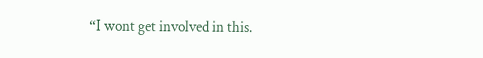“I wont get involved in this.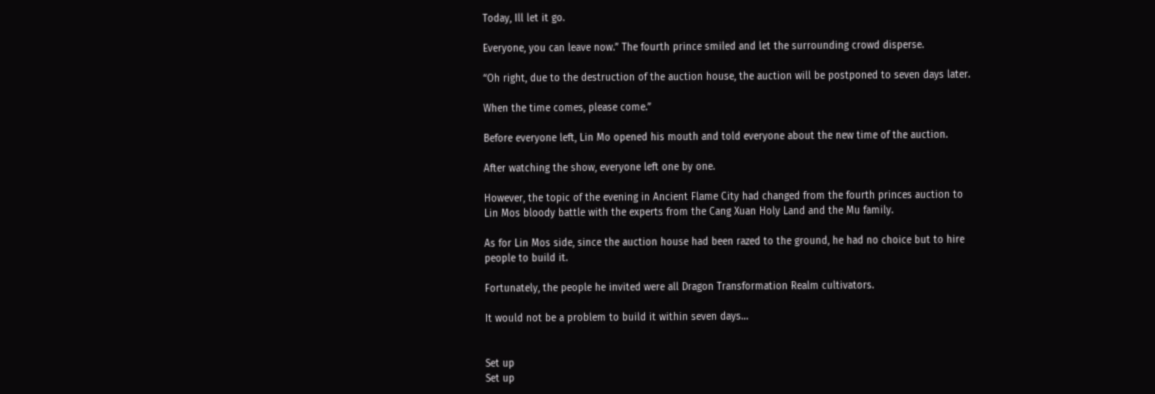Today, Ill let it go.

Everyone, you can leave now.” The fourth prince smiled and let the surrounding crowd disperse.

“Oh right, due to the destruction of the auction house, the auction will be postponed to seven days later.

When the time comes, please come.”

Before everyone left, Lin Mo opened his mouth and told everyone about the new time of the auction.

After watching the show, everyone left one by one.

However, the topic of the evening in Ancient Flame City had changed from the fourth princes auction to Lin Mos bloody battle with the experts from the Cang Xuan Holy Land and the Mu family.

As for Lin Mos side, since the auction house had been razed to the ground, he had no choice but to hire people to build it.

Fortunately, the people he invited were all Dragon Transformation Realm cultivators.

It would not be a problem to build it within seven days…


Set up
Set up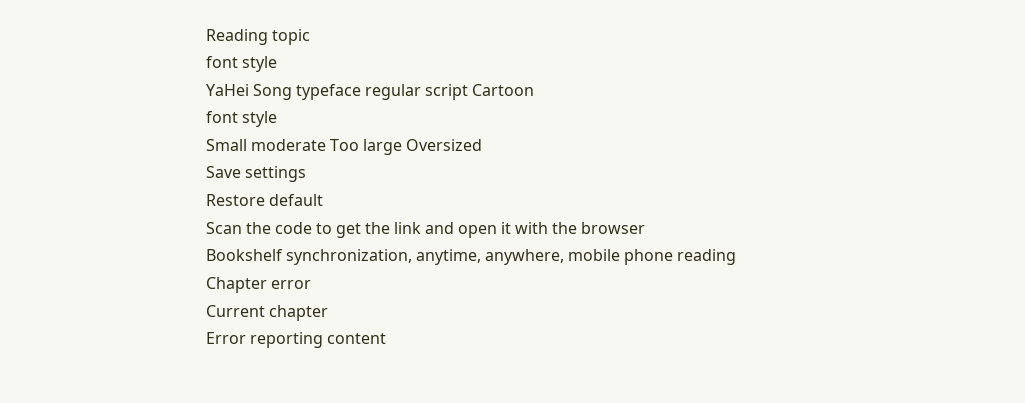Reading topic
font style
YaHei Song typeface regular script Cartoon
font style
Small moderate Too large Oversized
Save settings
Restore default
Scan the code to get the link and open it with the browser
Bookshelf synchronization, anytime, anywhere, mobile phone reading
Chapter error
Current chapter
Error reporting content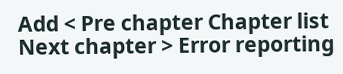Add < Pre chapter Chapter list Next chapter > Error reporting